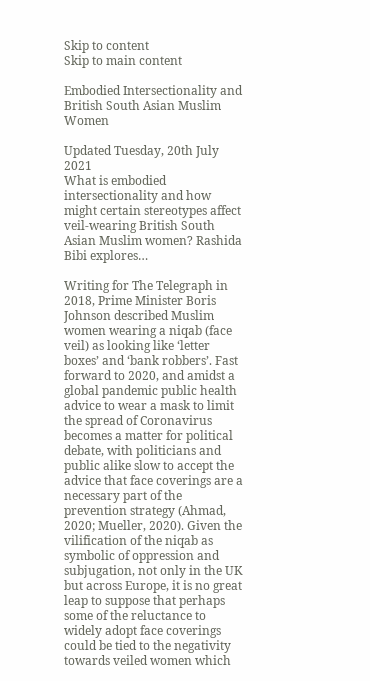Skip to content
Skip to main content

Embodied Intersectionality and British South Asian Muslim Women

Updated Tuesday, 20th July 2021
What is embodied intersectionality and how might certain stereotypes affect veil-wearing British South Asian Muslim women? Rashida Bibi explores…

Writing for The Telegraph in 2018, Prime Minister Boris Johnson described Muslim women wearing a niqab (face veil) as looking like ‘letter boxes’ and ‘bank robbers’. Fast forward to 2020, and amidst a global pandemic public health advice to wear a mask to limit the spread of Coronavirus becomes a matter for political debate, with politicians and public alike slow to accept the advice that face coverings are a necessary part of the prevention strategy (Ahmad, 2020; Mueller, 2020). Given the vilification of the niqab as symbolic of oppression and subjugation, not only in the UK but across Europe, it is no great leap to suppose that perhaps some of the reluctance to widely adopt face coverings could be tied to the negativity towards veiled women which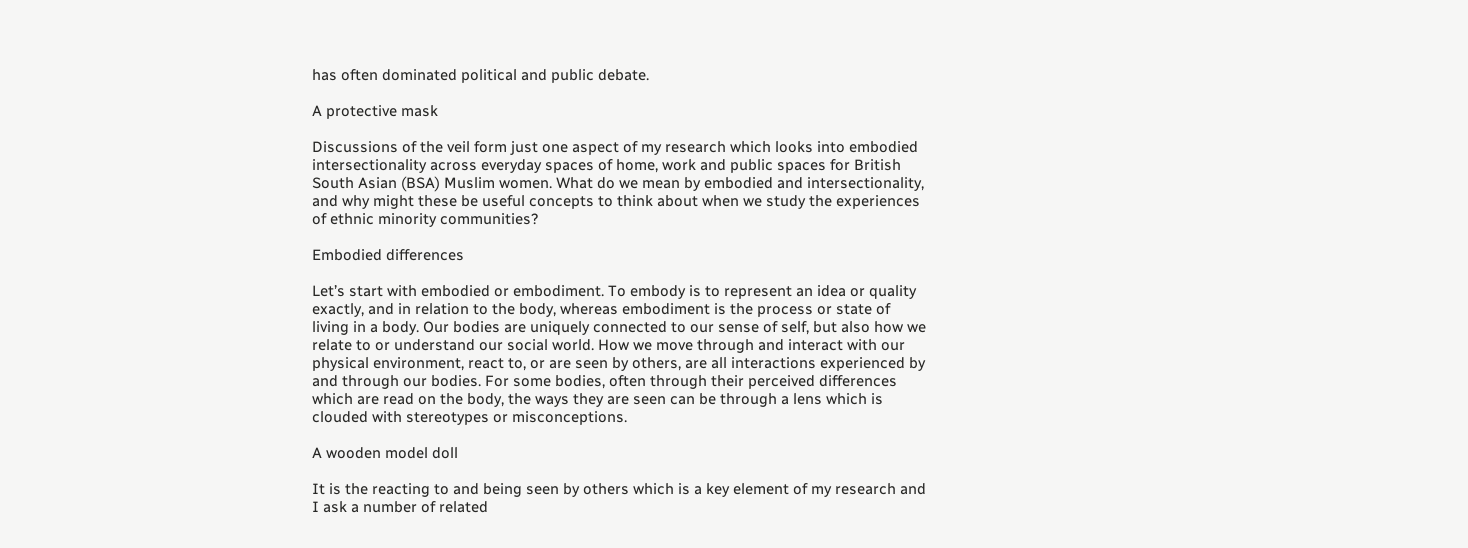has often dominated political and public debate.

A protective mask

Discussions of the veil form just one aspect of my research which looks into embodied intersectionality across everyday spaces of home, work and public spaces for British South Asian (BSA) Muslim women. What do we mean by embodied and intersectionality, and why might these be useful concepts to think about when we study the experiences of ethnic minority communities?

Embodied differences

Let’s start with embodied or embodiment. To embody is to represent an idea or quality exactly, and in relation to the body, whereas embodiment is the process or state of living in a body. Our bodies are uniquely connected to our sense of self, but also how we relate to or understand our social world. How we move through and interact with our physical environment, react to, or are seen by others, are all interactions experienced by and through our bodies. For some bodies, often through their perceived differences which are read on the body, the ways they are seen can be through a lens which is clouded with stereotypes or misconceptions.

A wooden model doll

It is the reacting to and being seen by others which is a key element of my research and I ask a number of related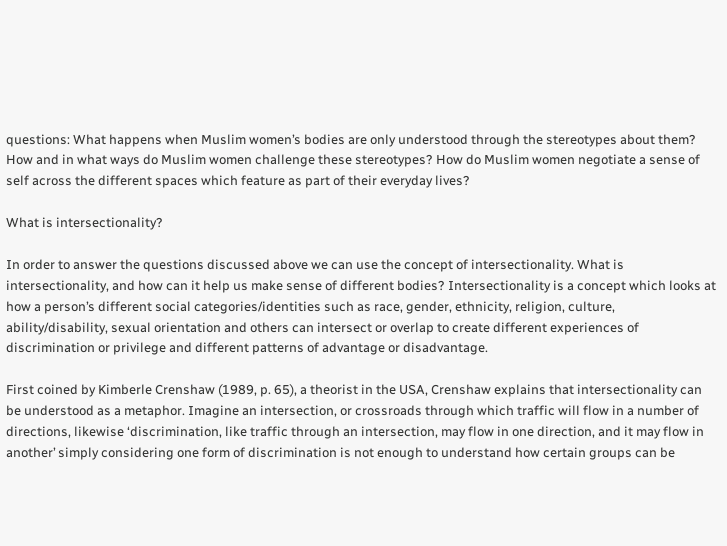questions: What happens when Muslim women’s bodies are only understood through the stereotypes about them? How and in what ways do Muslim women challenge these stereotypes? How do Muslim women negotiate a sense of self across the different spaces which feature as part of their everyday lives?

What is intersectionality?

In order to answer the questions discussed above we can use the concept of intersectionality. What is intersectionality, and how can it help us make sense of different bodies? Intersectionality is a concept which looks at how a person’s different social categories/identities such as race, gender, ethnicity, religion, culture, ability/disability, sexual orientation and others can intersect or overlap to create different experiences of discrimination or privilege and different patterns of advantage or disadvantage.

First coined by Kimberle Crenshaw (1989, p. 65), a theorist in the USA, Crenshaw explains that intersectionality can be understood as a metaphor. Imagine an intersection, or crossroads through which traffic will flow in a number of directions, likewise ‘discrimination, like traffic through an intersection, may flow in one direction, and it may flow in another’ simply considering one form of discrimination is not enough to understand how certain groups can be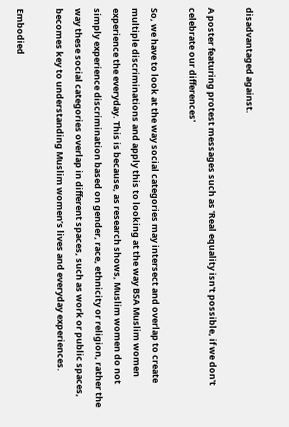disadvantaged against.

A poster featuring protest messages such as 'Real equality isn't possible, if we don't celebrate our differences'

So, we have to look at the way social categories may intersect and overlap to create multiple discriminations and apply this to looking at the way BSA Muslim women experience the everyday. This is because, as research shows, Muslim women do not simply experience discrimination based on gender, race, ethnicity or religion, rather the way these social categories overlap in different spaces, such as work or public spaces, becomes key to understanding Muslim women’s lives and everyday experiences.

Embodied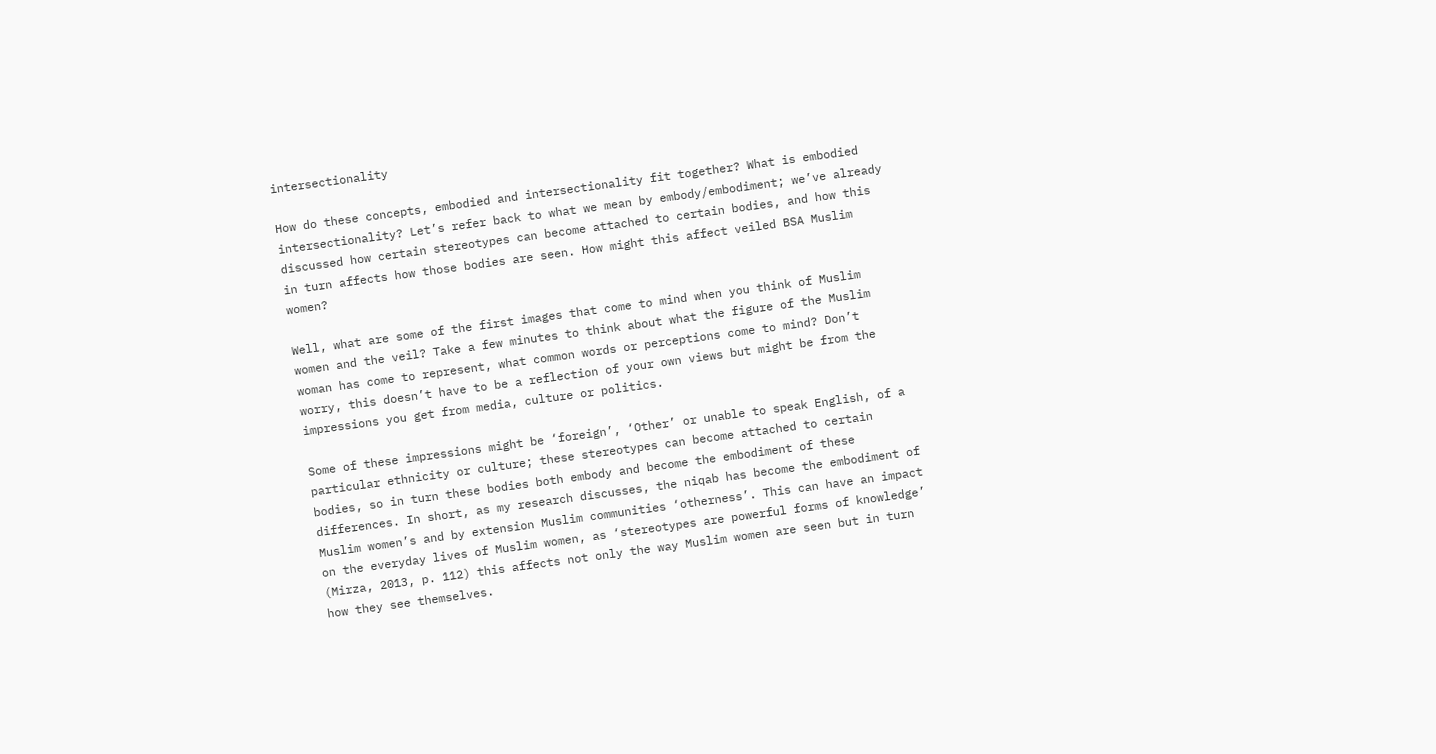intersectionality

How do these concepts, embodied and intersectionality fit together? What is embodied intersectionality? Let’s refer back to what we mean by embody/embodiment; we’ve already discussed how certain stereotypes can become attached to certain bodies, and how this in turn affects how those bodies are seen. How might this affect veiled BSA Muslim women?

Well, what are some of the first images that come to mind when you think of Muslim women and the veil? Take a few minutes to think about what the figure of the Muslim woman has come to represent, what common words or perceptions come to mind? Don’t worry, this doesn’t have to be a reflection of your own views but might be from the impressions you get from media, culture or politics.

Some of these impressions might be ‘foreign’, ‘Other’ or unable to speak English, of a particular ethnicity or culture; these stereotypes can become attached to certain bodies, so in turn these bodies both embody and become the embodiment of these differences. In short, as my research discusses, the niqab has become the embodiment of Muslim women’s and by extension Muslim communities ‘otherness’. This can have an impact on the everyday lives of Muslim women, as ‘stereotypes are powerful forms of knowledge’ (Mirza, 2013, p. 112) this affects not only the way Muslim women are seen but in turn how they see themselves.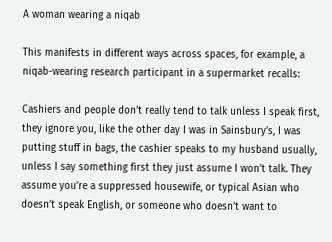A woman wearing a niqab

This manifests in different ways across spaces, for example, a niqab-wearing research participant in a supermarket recalls:

Cashiers and people don’t really tend to talk unless I speak first, they ignore you, like the other day I was in Sainsbury’s, I was putting stuff in bags, the cashier speaks to my husband usually, unless I say something first they just assume I won’t talk. They assume you’re a suppressed housewife, or typical Asian who doesn’t speak English, or someone who doesn’t want to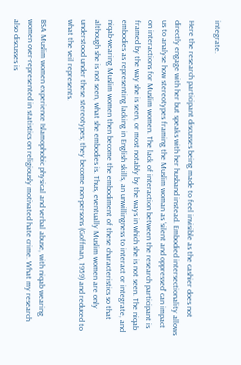integrate.

Here the research participant discusses being made to feel invisible as the cashier does not directly engage with her but speaks with her husband instead. Embodied intersectionality allows us to analyse how stereotypes framing the Muslim woman as ‘silent and oppressed’ can impact on interactions for Muslim women. The lack of interaction between the research participant is framed by the way she is seen, or most notably by the ways in which she is not seen. The niqab embodies as representing lacking in English skills, an unwillingness to interact or integrate, and niqab-wearing Muslim women then become the embodiment of these characteristics so that although she is not seen, what she embodies is. Thus, eventually Muslim women are only understood under these stereotypes; they become non-persons (Goffman, 1959) and reduced to what the veil represents.

BSA Muslim women experience Islamophobic physical and verbal abuse, with niqab wearing women over-represented in statistics on religiously motivated hate crime. What my research also discusses is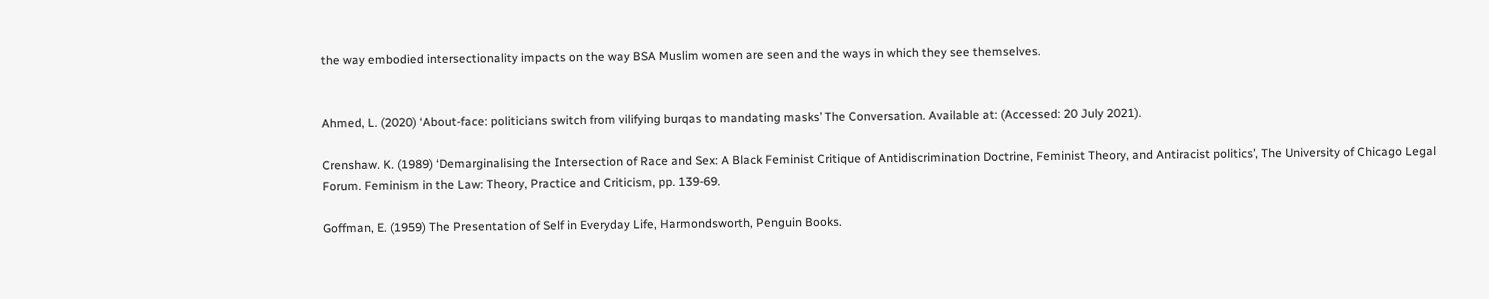the way embodied intersectionality impacts on the way BSA Muslim women are seen and the ways in which they see themselves.


Ahmed, L. (2020) ‘About-face: politicians switch from vilifying burqas to mandating masks’ The Conversation. Available at: (Accessed: 20 July 2021).

Crenshaw. K. (1989) ‘Demarginalising the Intersection of Race and Sex: A Black Feminist Critique of Antidiscrimination Doctrine, Feminist Theory, and Antiracist politics’, The University of Chicago Legal Forum. Feminism in the Law: Theory, Practice and Criticism, pp. 139-69.

Goffman, E. (1959) The Presentation of Self in Everyday Life, Harmondsworth, Penguin Books.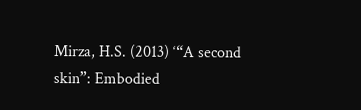Mirza, H.S. (2013) ‘“A second skin”: Embodied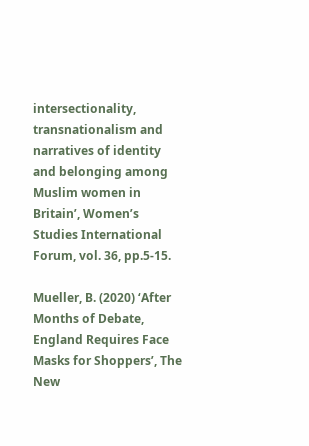intersectionality, transnationalism and narratives of identity and belonging among Muslim women in Britain’, Women’s Studies International Forum, vol. 36, pp.5-15.

Mueller, B. (2020) ‘After Months of Debate, England Requires Face Masks for Shoppers’, The New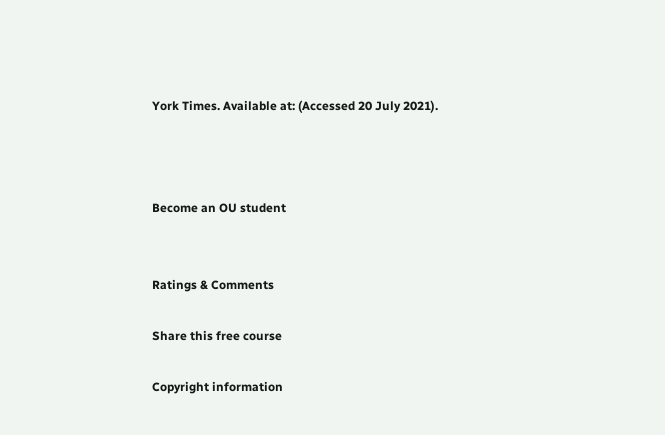York Times. Available at: (Accessed 20 July 2021).



Become an OU student


Ratings & Comments

Share this free course

Copyright information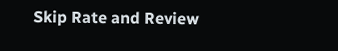Skip Rate and Review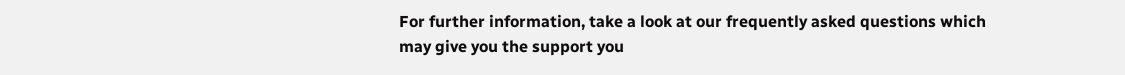For further information, take a look at our frequently asked questions which may give you the support you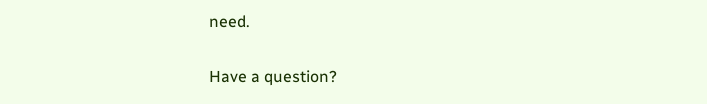need.

Have a question?